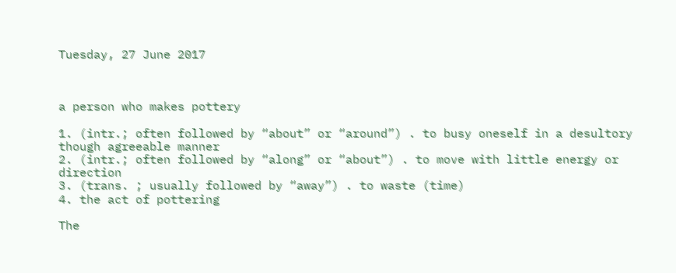Tuesday, 27 June 2017



a person who makes pottery

1. (intr.; often followed by “about” or “around”) . to busy oneself in a desultory though agreeable manner
2. (intr.; often followed by “along” or “about”) . to move with little energy or direction
3. (trans. ; usually followed by “away”) . to waste (time)
4. the act of pottering

The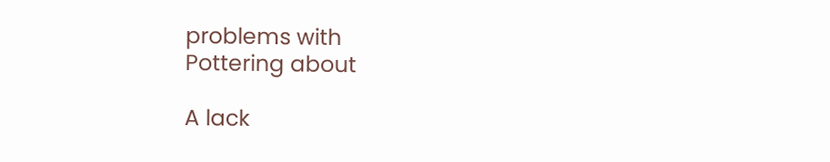problems with
Pottering about

A lack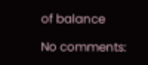of balance

No comments: